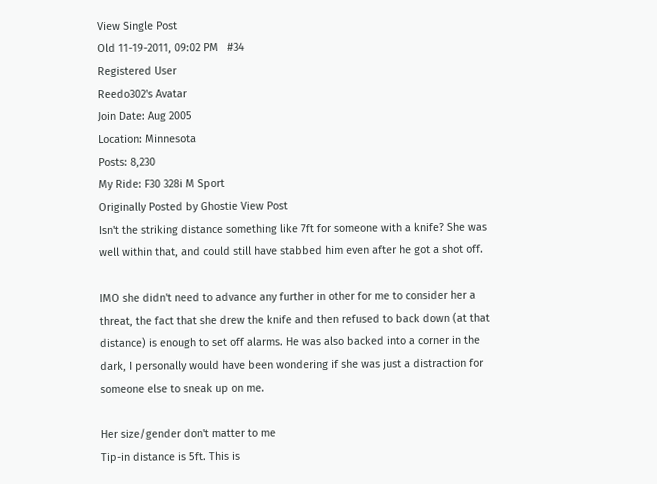View Single Post
Old 11-19-2011, 09:02 PM   #34
Registered User
Reedo302's Avatar
Join Date: Aug 2005
Location: Minnesota
Posts: 8,230
My Ride: F30 328i M Sport
Originally Posted by Ghostie View Post
Isn't the striking distance something like 7ft for someone with a knife? She was well within that, and could still have stabbed him even after he got a shot off.

IMO she didn't need to advance any further in other for me to consider her a threat, the fact that she drew the knife and then refused to back down (at that distance) is enough to set off alarms. He was also backed into a corner in the dark, I personally would have been wondering if she was just a distraction for someone else to sneak up on me.

Her size/gender don't matter to me
Tip-in distance is 5ft. This is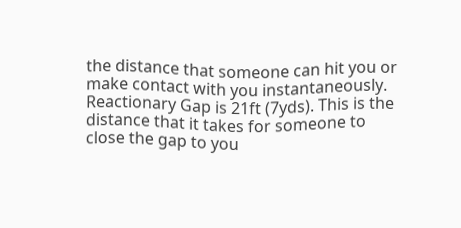the distance that someone can hit you or make contact with you instantaneously.
Reactionary Gap is 21ft (7yds). This is the distance that it takes for someone to close the gap to you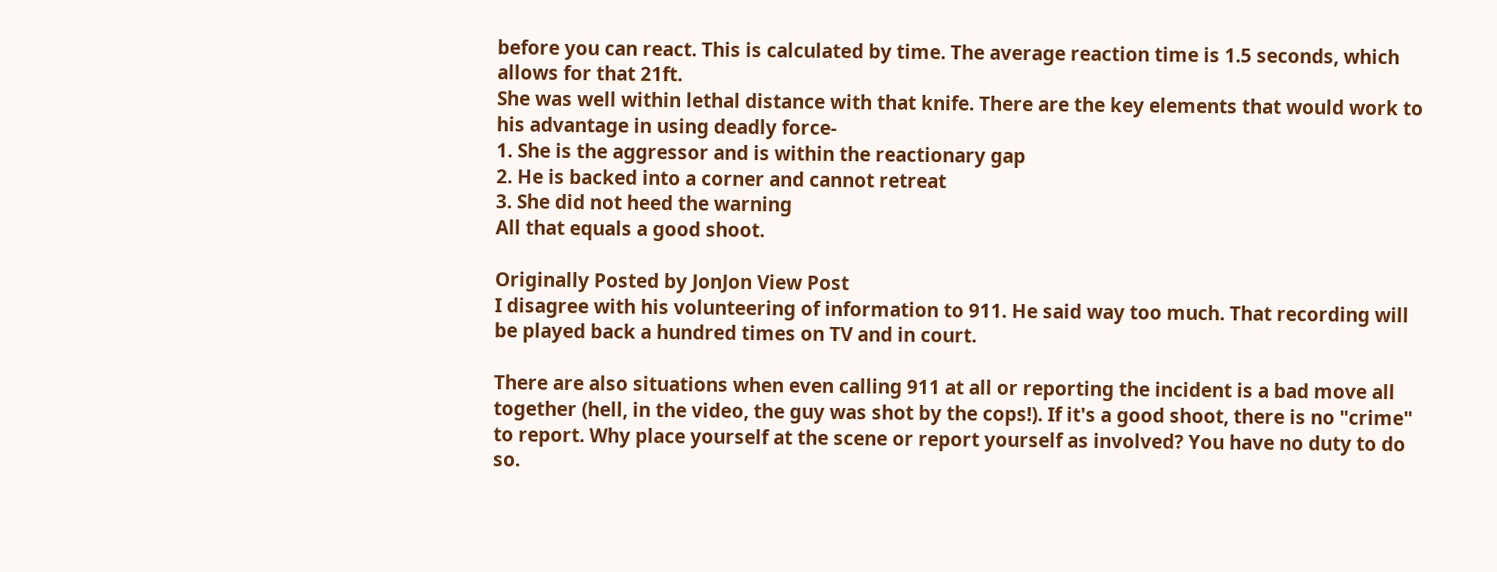before you can react. This is calculated by time. The average reaction time is 1.5 seconds, which allows for that 21ft.
She was well within lethal distance with that knife. There are the key elements that would work to his advantage in using deadly force-
1. She is the aggressor and is within the reactionary gap
2. He is backed into a corner and cannot retreat
3. She did not heed the warning
All that equals a good shoot.

Originally Posted by JonJon View Post
I disagree with his volunteering of information to 911. He said way too much. That recording will be played back a hundred times on TV and in court.

There are also situations when even calling 911 at all or reporting the incident is a bad move all together (hell, in the video, the guy was shot by the cops!). If it's a good shoot, there is no "crime" to report. Why place yourself at the scene or report yourself as involved? You have no duty to do so.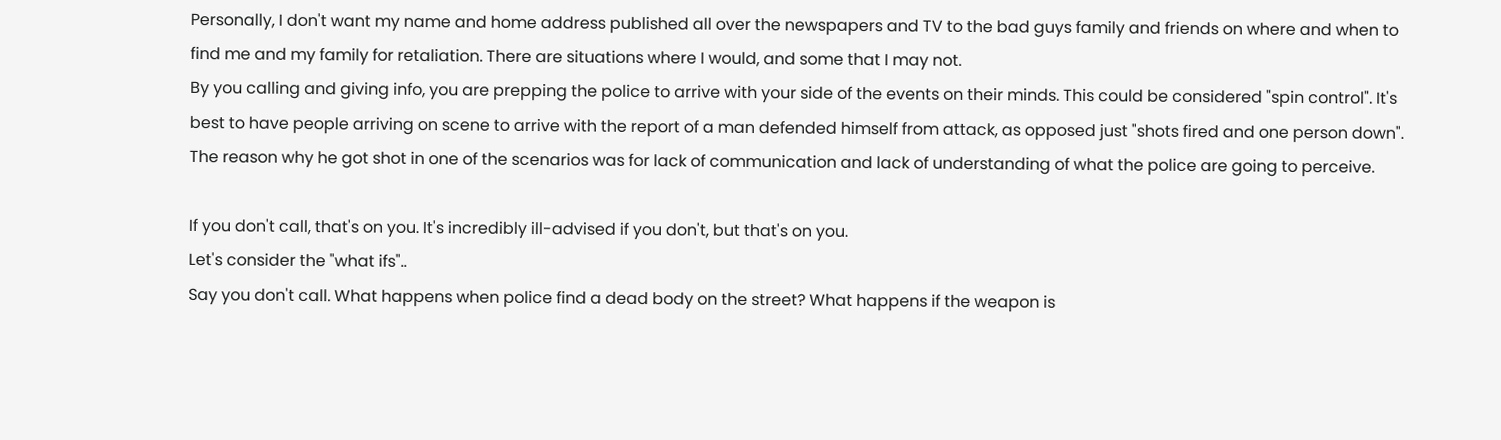Personally, I don't want my name and home address published all over the newspapers and TV to the bad guys family and friends on where and when to find me and my family for retaliation. There are situations where I would, and some that I may not.
By you calling and giving info, you are prepping the police to arrive with your side of the events on their minds. This could be considered "spin control". It's best to have people arriving on scene to arrive with the report of a man defended himself from attack, as opposed just "shots fired and one person down". The reason why he got shot in one of the scenarios was for lack of communication and lack of understanding of what the police are going to perceive.

If you don't call, that's on you. It's incredibly ill-advised if you don't, but that's on you.
Let's consider the "what ifs"..
Say you don't call. What happens when police find a dead body on the street? What happens if the weapon is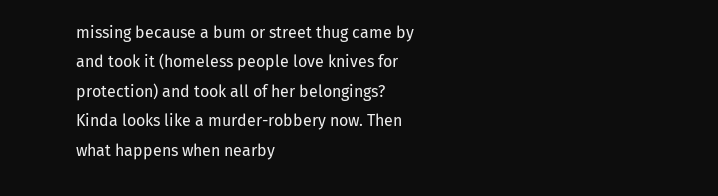missing because a bum or street thug came by and took it (homeless people love knives for protection) and took all of her belongings? Kinda looks like a murder-robbery now. Then what happens when nearby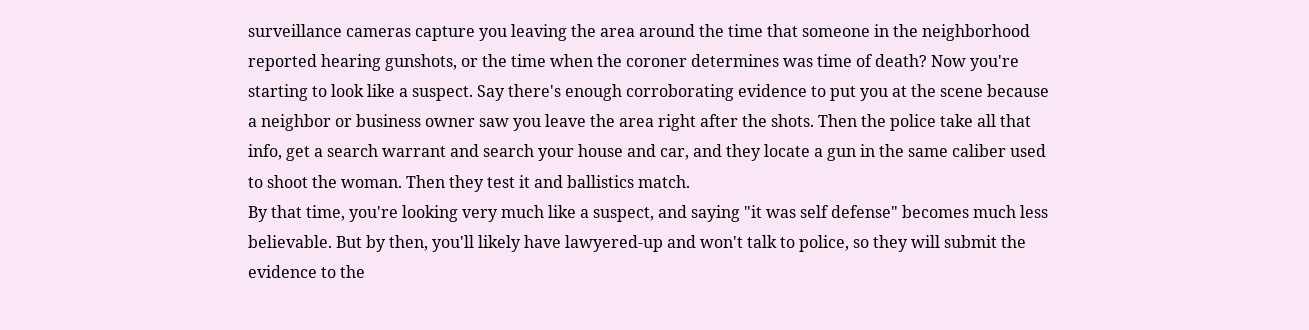surveillance cameras capture you leaving the area around the time that someone in the neighborhood reported hearing gunshots, or the time when the coroner determines was time of death? Now you're starting to look like a suspect. Say there's enough corroborating evidence to put you at the scene because a neighbor or business owner saw you leave the area right after the shots. Then the police take all that info, get a search warrant and search your house and car, and they locate a gun in the same caliber used to shoot the woman. Then they test it and ballistics match.
By that time, you're looking very much like a suspect, and saying "it was self defense" becomes much less believable. But by then, you'll likely have lawyered-up and won't talk to police, so they will submit the evidence to the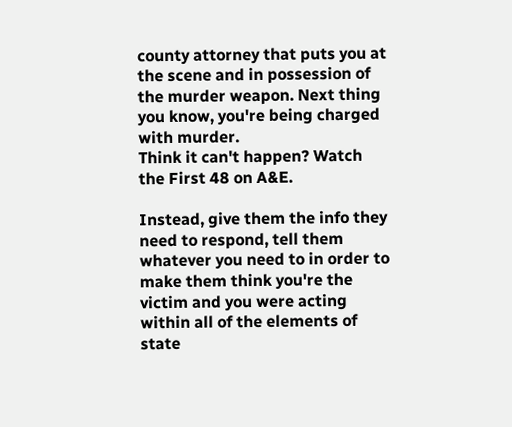county attorney that puts you at the scene and in possession of the murder weapon. Next thing you know, you're being charged with murder.
Think it can't happen? Watch the First 48 on A&E.

Instead, give them the info they need to respond, tell them whatever you need to in order to make them think you're the victim and you were acting within all of the elements of state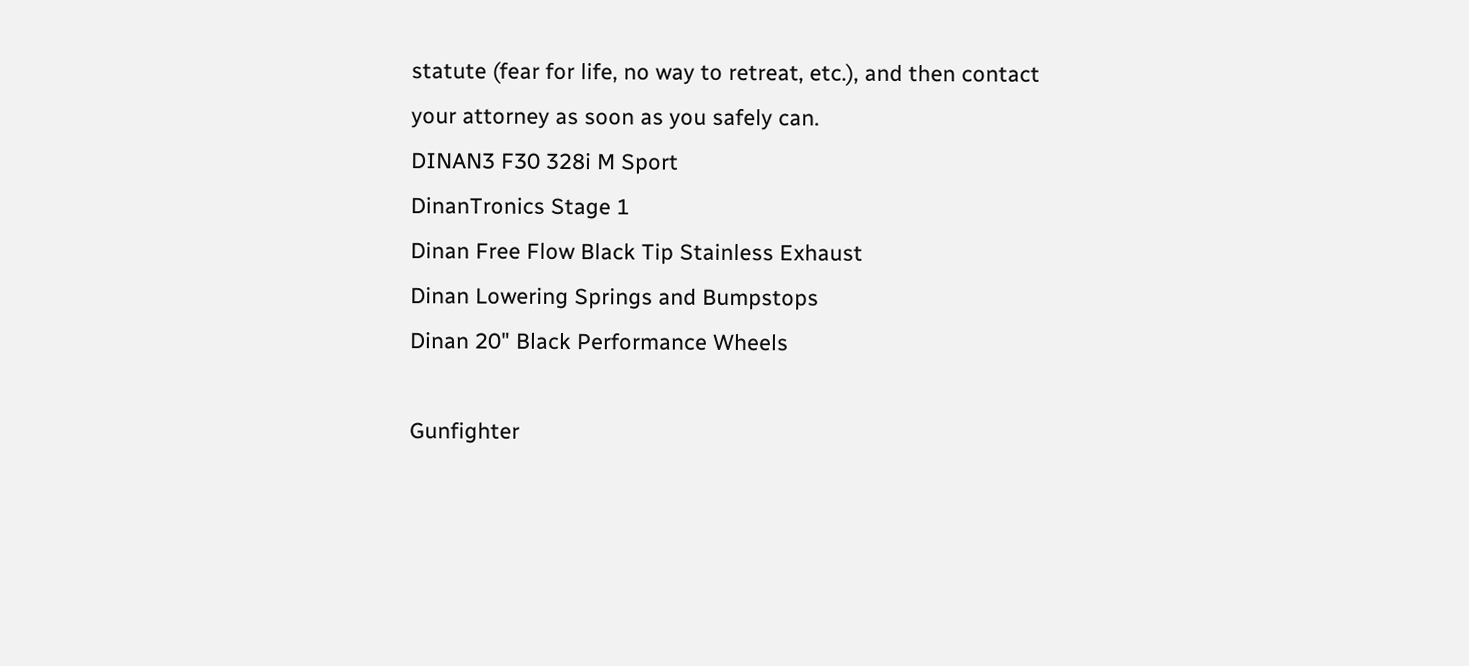statute (fear for life, no way to retreat, etc.), and then contact your attorney as soon as you safely can.
DINAN3 F30 328i M Sport
DinanTronics Stage 1
Dinan Free Flow Black Tip Stainless Exhaust
Dinan Lowering Springs and Bumpstops
Dinan 20" Black Performance Wheels

Gunfighter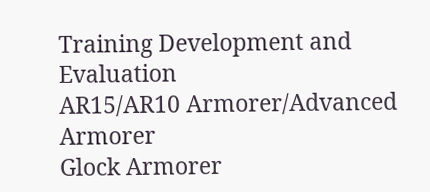Training Development and Evaluation
AR15/AR10 Armorer/Advanced Armorer
Glock Armorer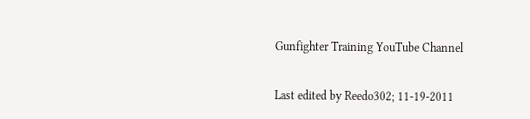Gunfighter Training YouTube Channel

Last edited by Reedo302; 11-19-2011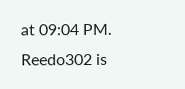at 09:04 PM.
Reedo302 is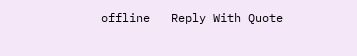offline   Reply With Quote